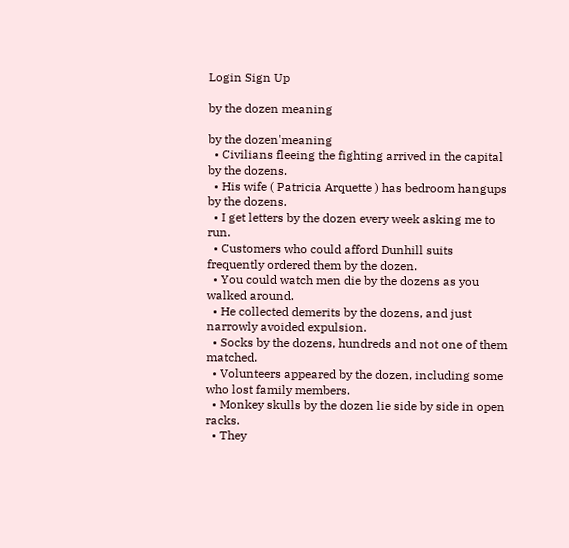Login Sign Up

by the dozen meaning

by the dozen'meaning
  • Civilians fleeing the fighting arrived in the capital by the dozens.
  • His wife ( Patricia Arquette ) has bedroom hangups by the dozens.
  • I get letters by the dozen every week asking me to run.
  • Customers who could afford Dunhill suits frequently ordered them by the dozen.
  • You could watch men die by the dozens as you walked around.
  • He collected demerits by the dozens, and just narrowly avoided expulsion.
  • Socks by the dozens, hundreds and not one of them matched.
  • Volunteers appeared by the dozen, including some who lost family members.
  • Monkey skulls by the dozen lie side by side in open racks.
  • They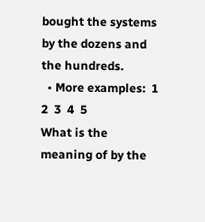bought the systems by the dozens and the hundreds.
  • More examples:  1  2  3  4  5
What is the meaning of by the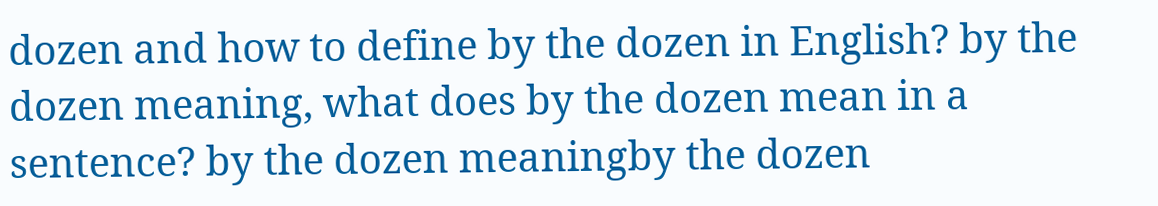dozen and how to define by the dozen in English? by the dozen meaning, what does by the dozen mean in a sentence? by the dozen meaningby the dozen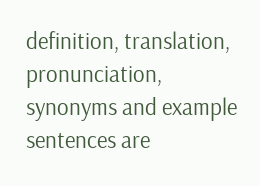definition, translation, pronunciation, synonyms and example sentences are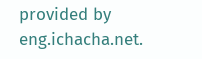provided by eng.ichacha.net.